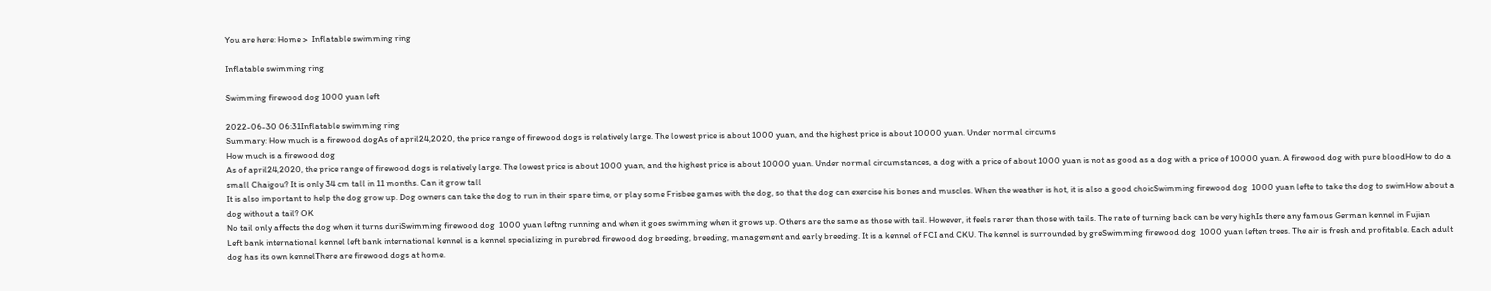You are here: Home >  Inflatable swimming ring

Inflatable swimming ring

Swimming firewood dog 1000 yuan left

2022-06-30 06:31Inflatable swimming ring
Summary: How much is a firewood dogAs of april24,2020, the price range of firewood dogs is relatively large. The lowest price is about 1000 yuan, and the highest price is about 10000 yuan. Under normal circums
How much is a firewood dog
As of april24,2020, the price range of firewood dogs is relatively large. The lowest price is about 1000 yuan, and the highest price is about 10000 yuan. Under normal circumstances, a dog with a price of about 1000 yuan is not as good as a dog with a price of 10000 yuan. A firewood dog with pure bloodHow to do a small Chaigou? It is only 34 cm tall in 11 months. Can it grow tall
It is also important to help the dog grow up. Dog owners can take the dog to run in their spare time, or play some Frisbee games with the dog, so that the dog can exercise his bones and muscles. When the weather is hot, it is also a good choicSwimming firewood dog  1000 yuan lefte to take the dog to swimHow about a dog without a tail? OK
No tail only affects the dog when it turns duriSwimming firewood dog  1000 yuan leftng running and when it goes swimming when it grows up. Others are the same as those with tail. However, it feels rarer than those with tails. The rate of turning back can be very highIs there any famous German kennel in Fujian
Left bank international kennel left bank international kennel is a kennel specializing in purebred firewood dog breeding, breeding, management and early breeding. It is a kennel of FCI and CKU. The kennel is surrounded by greSwimming firewood dog  1000 yuan leften trees. The air is fresh and profitable. Each adult dog has its own kennelThere are firewood dogs at home.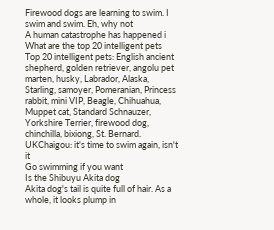Firewood dogs are learning to swim. I swim and swim. Eh, why not
A human catastrophe has happened i
What are the top 20 intelligent pets
Top 20 intelligent pets: English ancient shepherd, golden retriever, angolu pet marten, husky, Labrador, Alaska, Starling, samoyer, Pomeranian, Princess rabbit, mini VIP, Beagle, Chihuahua, Muppet cat, Standard Schnauzer, Yorkshire Terrier, firewood dog, chinchilla, bixiong, St. Bernard. UKChaigou: it's time to swim again, isn't it
Go swimming if you want
Is the Shibuyu Akita dog
Akita dog's tail is quite full of hair. As a whole, it looks plump in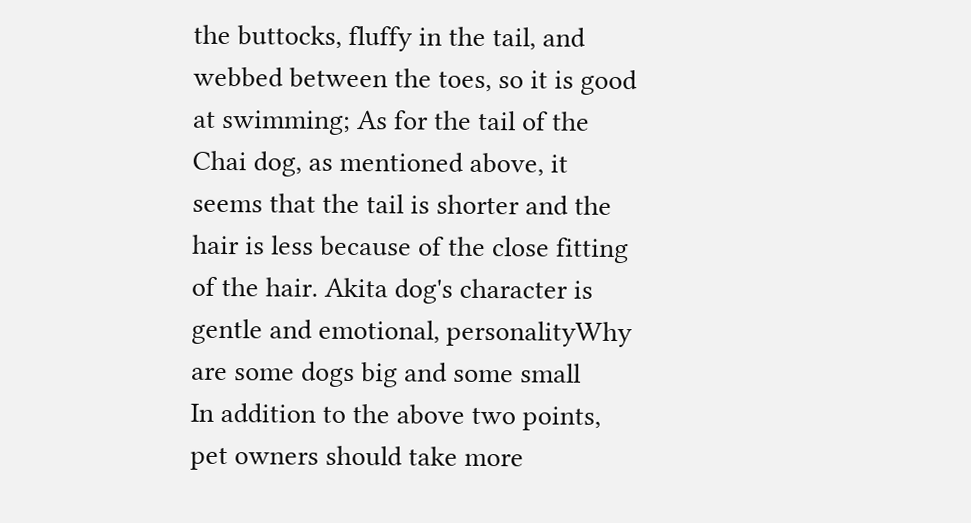the buttocks, fluffy in the tail, and webbed between the toes, so it is good at swimming; As for the tail of the Chai dog, as mentioned above, it seems that the tail is shorter and the hair is less because of the close fitting of the hair. Akita dog's character is gentle and emotional, personalityWhy are some dogs big and some small
In addition to the above two points, pet owners should take more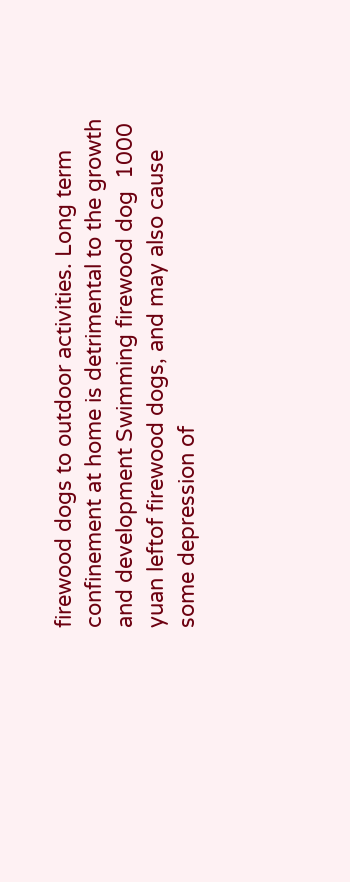firewood dogs to outdoor activities. Long term confinement at home is detrimental to the growth and development Swimming firewood dog  1000 yuan leftof firewood dogs, and may also cause some depression of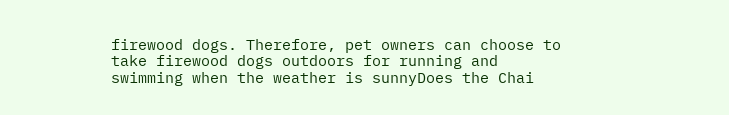firewood dogs. Therefore, pet owners can choose to take firewood dogs outdoors for running and swimming when the weather is sunnyDoes the Chai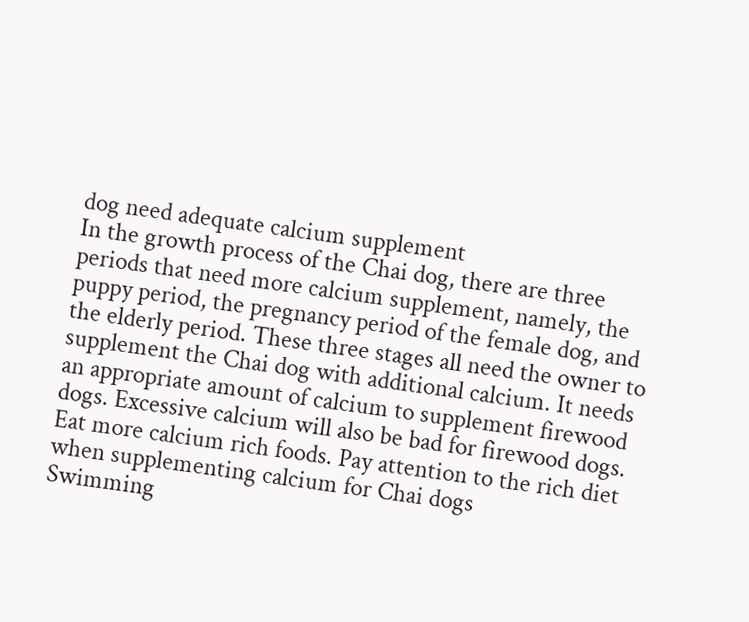dog need adequate calcium supplement
In the growth process of the Chai dog, there are three periods that need more calcium supplement, namely, the puppy period, the pregnancy period of the female dog, and the elderly period. These three stages all need the owner to supplement the Chai dog with additional calcium. It needs an appropriate amount of calcium to supplement firewood dogs. Excessive calcium will also be bad for firewood dogs. Eat more calcium rich foods. Pay attention to the rich diet when supplementing calcium for Chai dogs
Swimming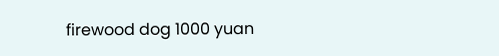firewood dog 1000 yuan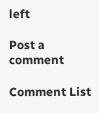left

Post a comment

Comment List